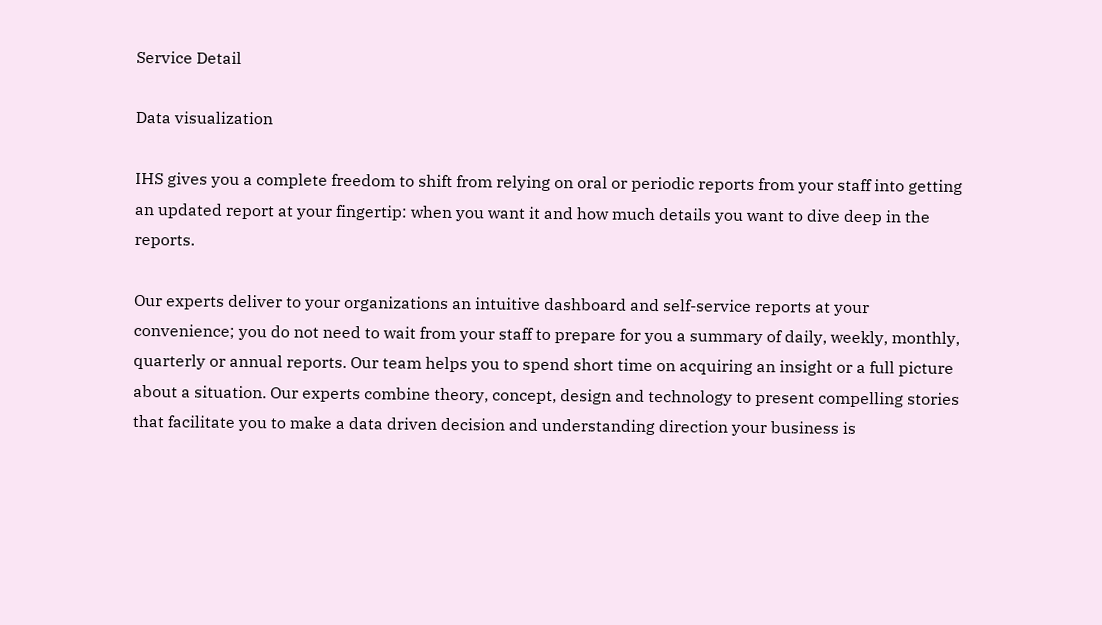Service Detail

Data visualization

IHS gives you a complete freedom to shift from relying on oral or periodic reports from your staff into getting an updated report at your fingertip: when you want it and how much details you want to dive deep in the reports.

Our experts deliver to your organizations an intuitive dashboard and self-service reports at your convenience; you do not need to wait from your staff to prepare for you a summary of daily, weekly, monthly, quarterly or annual reports. Our team helps you to spend short time on acquiring an insight or a full picture about a situation. Our experts combine theory, concept, design and technology to present compelling stories that facilitate you to make a data driven decision and understanding direction your business is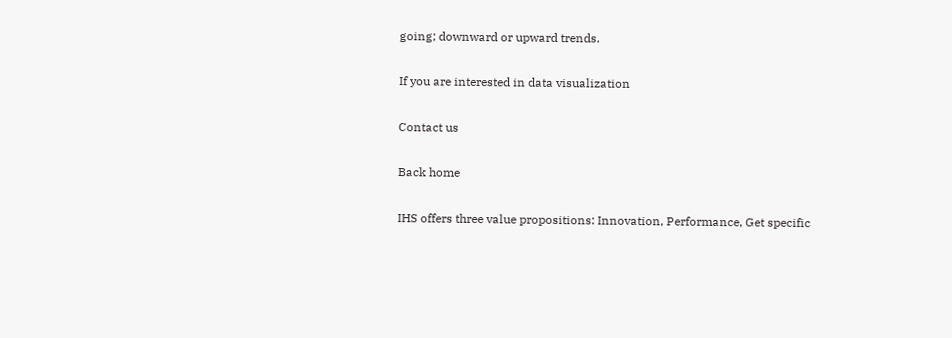going; downward or upward trends.

If you are interested in data visualization

Contact us

Back home

IHS offers three value propositions: Innovation, Performance, Get specific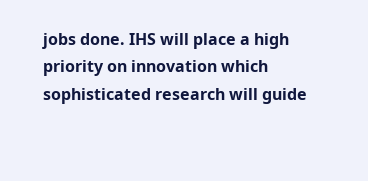jobs done. IHS will place a high priority on innovation which sophisticated research will guide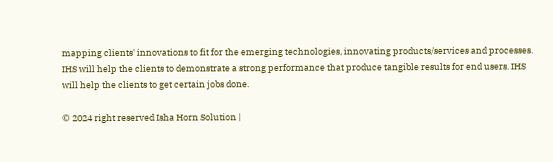mapping clients' innovations to fit for the emerging technologies, innovating products/services and processes. IHS will help the clients to demonstrate a strong performance that produce tangible results for end users. IHS will help the clients to get certain jobs done.

© 2024 right reserved Isha Horn Solution |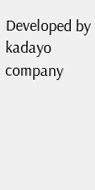Developed by kadayo company